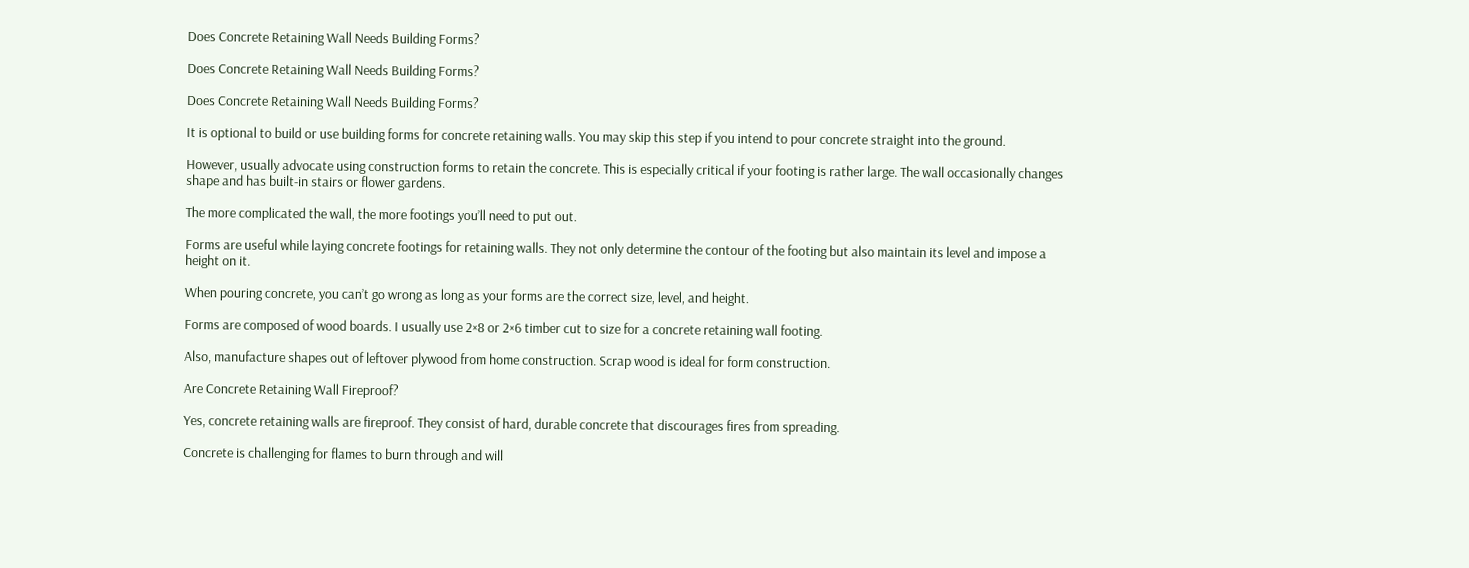Does Concrete Retaining Wall Needs Building Forms?

Does Concrete Retaining Wall Needs Building Forms?

Does Concrete Retaining Wall Needs Building Forms?

It is optional to build or use building forms for concrete retaining walls. You may skip this step if you intend to pour concrete straight into the ground.

However, usually advocate using construction forms to retain the concrete. This is especially critical if your footing is rather large. The wall occasionally changes shape and has built-in stairs or flower gardens.

The more complicated the wall, the more footings you’ll need to put out.

Forms are useful while laying concrete footings for retaining walls. They not only determine the contour of the footing but also maintain its level and impose a height on it.

When pouring concrete, you can’t go wrong as long as your forms are the correct size, level, and height.

Forms are composed of wood boards. I usually use 2×8 or 2×6 timber cut to size for a concrete retaining wall footing.

Also, manufacture shapes out of leftover plywood from home construction. Scrap wood is ideal for form construction.

Are Concrete Retaining Wall Fireproof?

Yes, concrete retaining walls are fireproof. They consist of hard, durable concrete that discourages fires from spreading.

Concrete is challenging for flames to burn through and will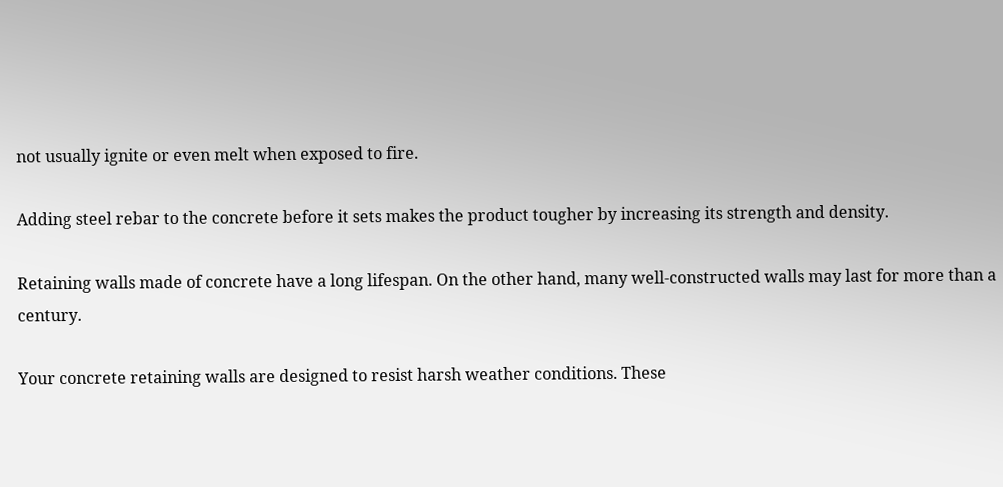not usually ignite or even melt when exposed to fire.

Adding steel rebar to the concrete before it sets makes the product tougher by increasing its strength and density.

Retaining walls made of concrete have a long lifespan. On the other hand, many well-constructed walls may last for more than a century.

Your concrete retaining walls are designed to resist harsh weather conditions. These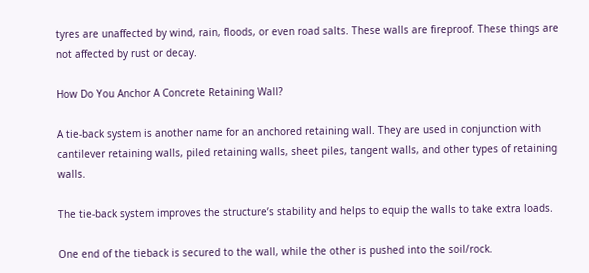tyres are unaffected by wind, rain, floods, or even road salts. These walls are fireproof. These things are not affected by rust or decay.

How Do You Anchor A Concrete Retaining Wall?

A tie-back system is another name for an anchored retaining wall. They are used in conjunction with cantilever retaining walls, piled retaining walls, sheet piles, tangent walls, and other types of retaining walls.

The tie-back system improves the structure’s stability and helps to equip the walls to take extra loads.

One end of the tieback is secured to the wall, while the other is pushed into the soil/rock.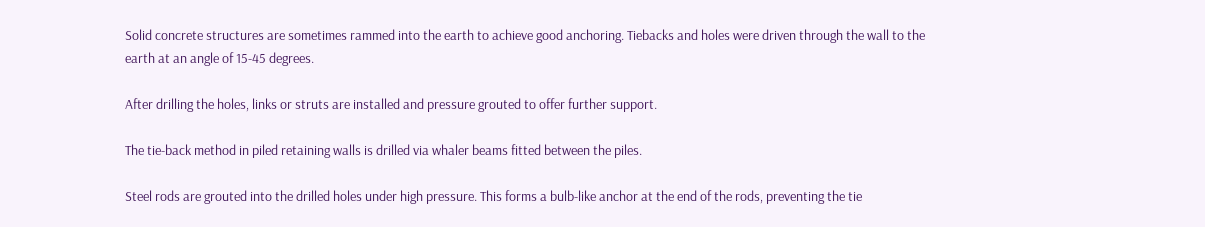Solid concrete structures are sometimes rammed into the earth to achieve good anchoring. Tiebacks and holes were driven through the wall to the earth at an angle of 15-45 degrees.

After drilling the holes, links or struts are installed and pressure grouted to offer further support.

The tie-back method in piled retaining walls is drilled via whaler beams fitted between the piles.

Steel rods are grouted into the drilled holes under high pressure. This forms a bulb-like anchor at the end of the rods, preventing the tie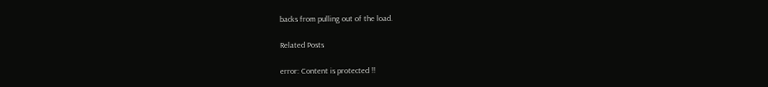backs from pulling out of the load.

Related Posts

error: Content is protected !!